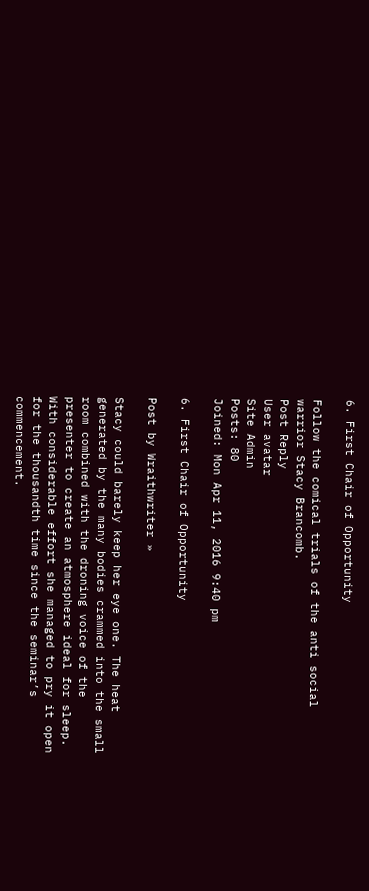6. First Chair of Opportunity

Follow the comical trials of the anti social warrior Stacy Brancomb.
Post Reply
User avatar
Site Admin
Posts: 80
Joined: Mon Apr 11, 2016 9:40 pm

6. First Chair of Opportunity

Post by Wraithwriter »

Stacy could barely keep her eye one. The heat generated by the many bodies crammed into the small room combined with the droning voice of the presenter to create an atmosphere ideal for sleep. With considerable effort she managed to pry it open for the thousandth time since the seminar’s commencement.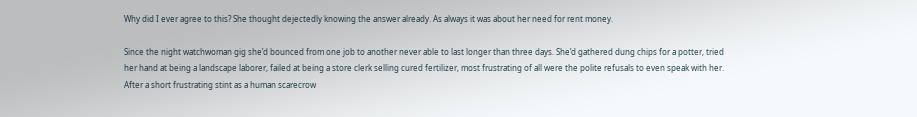Why did I ever agree to this? She thought dejectedly knowing the answer already. As always it was about her need for rent money.

Since the night watchwoman gig she’d bounced from one job to another never able to last longer than three days. She’d gathered dung chips for a potter, tried her hand at being a landscape laborer, failed at being a store clerk selling cured fertilizer, most frustrating of all were the polite refusals to even speak with her. After a short frustrating stint as a human scarecrow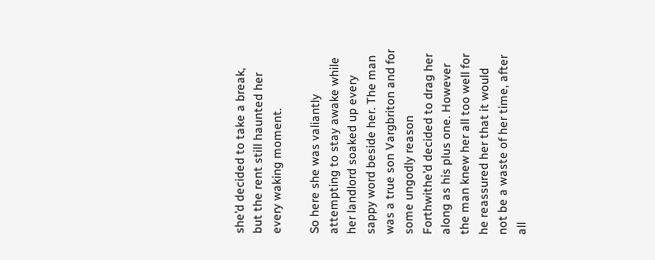she’d decided to take a break, but the rent still haunted her every waking moment.

So here she was valiantly attempting to stay awake while her landlord soaked up every sappy word beside her. The man was a true son Vargbriton and for some ungodly reason Forthwithe’d decided to drag her along as his plus one. However the man knew her all too well for he reassured her that it would not be a waste of her time, after all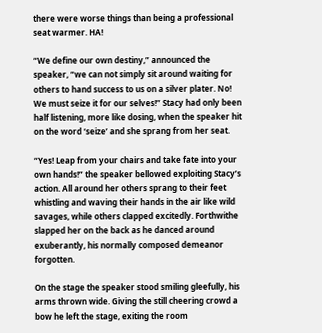there were worse things than being a professional seat warmer. HA!

“We define our own destiny,” announced the speaker, “we can not simply sit around waiting for others to hand success to us on a silver plater. No! We must seize it for our selves!” Stacy had only been half listening, more like dosing, when the speaker hit on the word ‘seize’ and she sprang from her seat.

“Yes! Leap from your chairs and take fate into your own hands!” the speaker bellowed exploiting Stacy’s action. All around her others sprang to their feet whistling and waving their hands in the air like wild savages, while others clapped excitedly. Forthwithe slapped her on the back as he danced around exuberantly, his normally composed demeanor forgotten.

On the stage the speaker stood smiling gleefully, his arms thrown wide. Giving the still cheering crowd a bow he left the stage, exiting the room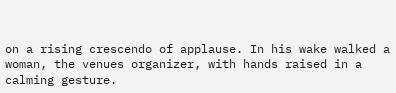on a rising crescendo of applause. In his wake walked a woman, the venues organizer, with hands raised in a calming gesture.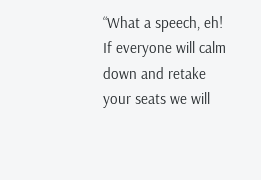“What a speech, eh! If everyone will calm down and retake your seats we will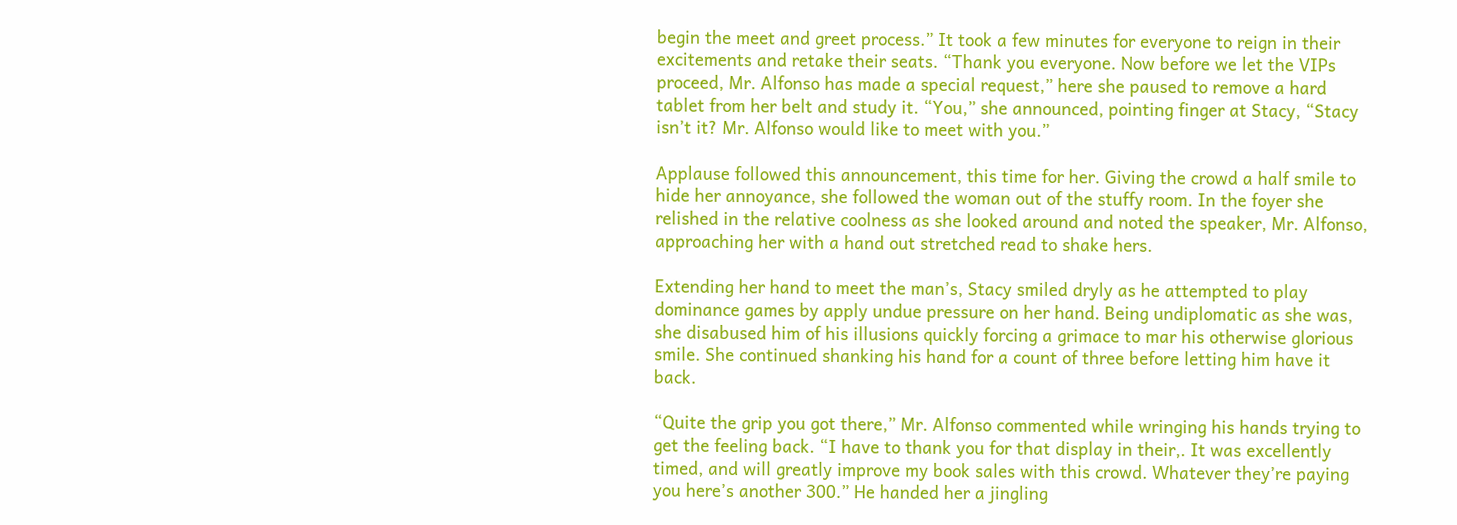begin the meet and greet process.” It took a few minutes for everyone to reign in their excitements and retake their seats. “Thank you everyone. Now before we let the VIPs proceed, Mr. Alfonso has made a special request,” here she paused to remove a hard tablet from her belt and study it. “You,” she announced, pointing finger at Stacy, “Stacy isn’t it? Mr. Alfonso would like to meet with you.”

Applause followed this announcement, this time for her. Giving the crowd a half smile to hide her annoyance, she followed the woman out of the stuffy room. In the foyer she relished in the relative coolness as she looked around and noted the speaker, Mr. Alfonso, approaching her with a hand out stretched read to shake hers.

Extending her hand to meet the man’s, Stacy smiled dryly as he attempted to play dominance games by apply undue pressure on her hand. Being undiplomatic as she was, she disabused him of his illusions quickly forcing a grimace to mar his otherwise glorious smile. She continued shanking his hand for a count of three before letting him have it back.

“Quite the grip you got there,” Mr. Alfonso commented while wringing his hands trying to get the feeling back. “I have to thank you for that display in their,. It was excellently timed, and will greatly improve my book sales with this crowd. Whatever they’re paying you here’s another 300.” He handed her a jingling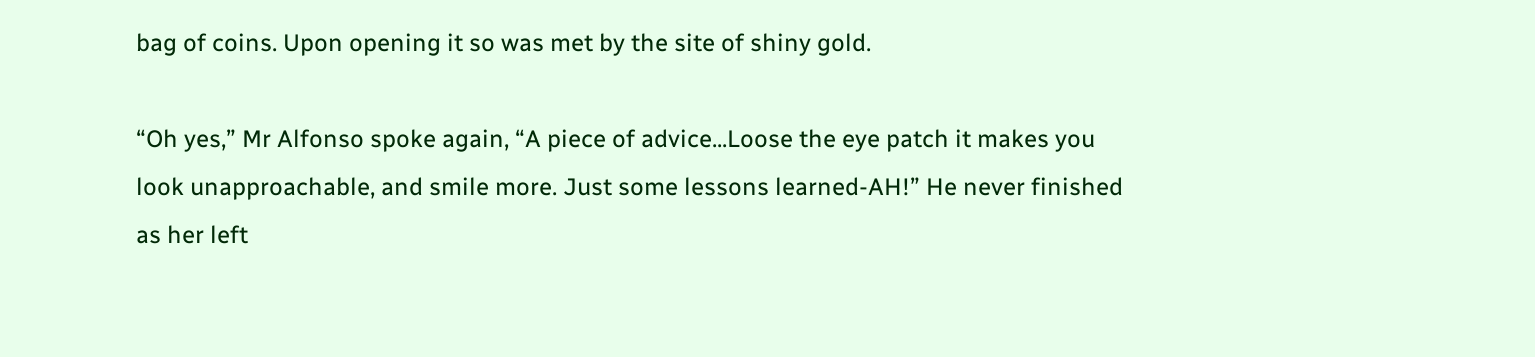bag of coins. Upon opening it so was met by the site of shiny gold.

“Oh yes,” Mr Alfonso spoke again, “A piece of advice...Loose the eye patch it makes you look unapproachable, and smile more. Just some lessons learned-AH!” He never finished as her left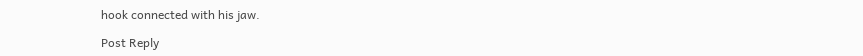hook connected with his jaw.

Post Reply